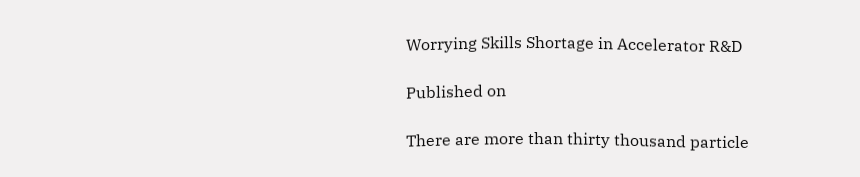Worrying Skills Shortage in Accelerator R&D

Published on

There are more than thirty thousand particle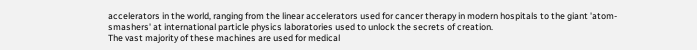accelerators in the world, ranging from the linear accelerators used for cancer therapy in modern hospitals to the giant 'atom-smashers' at international particle physics laboratories used to unlock the secrets of creation.
The vast majority of these machines are used for medical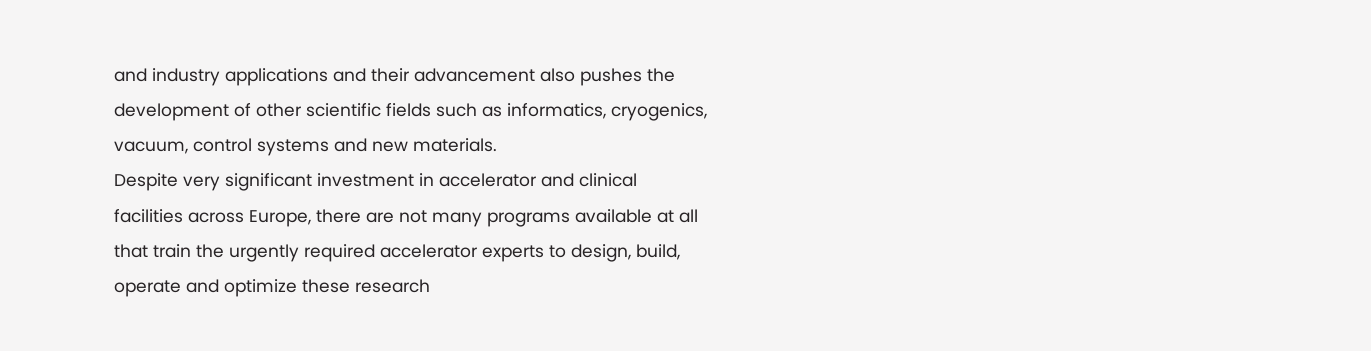and industry applications and their advancement also pushes the development of other scientific fields such as informatics, cryogenics, vacuum, control systems and new materials.
Despite very significant investment in accelerator and clinical facilities across Europe, there are not many programs available at all that train the urgently required accelerator experts to design, build, operate and optimize these research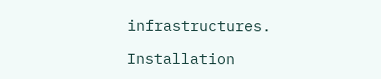infrastructures.

Installation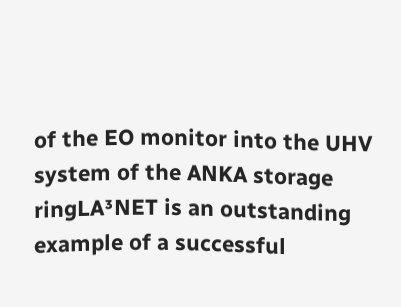of the EO monitor into the UHV system of the ANKA storage ringLA³NET is an outstanding example of a successful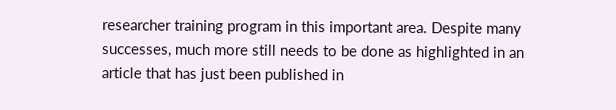researcher training program in this important area. Despite many successes, much more still needs to be done as highlighted in an article that has just been published in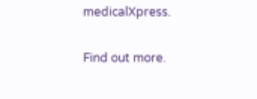medicalXpress.

Find out more.